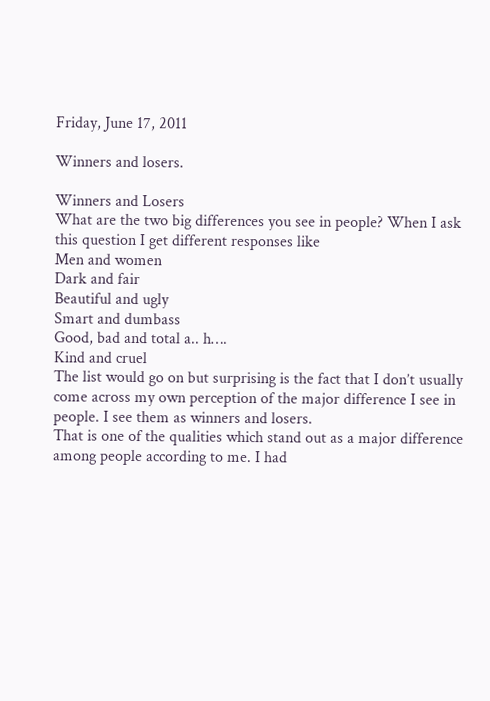Friday, June 17, 2011

Winners and losers.

Winners and Losers
What are the two big differences you see in people? When I ask this question I get different responses like
Men and women
Dark and fair
Beautiful and ugly
Smart and dumbass
Good, bad and total a.. h….
Kind and cruel
The list would go on but surprising is the fact that I don’t usually come across my own perception of the major difference I see in people. I see them as winners and losers.
That is one of the qualities which stand out as a major difference among people according to me. I had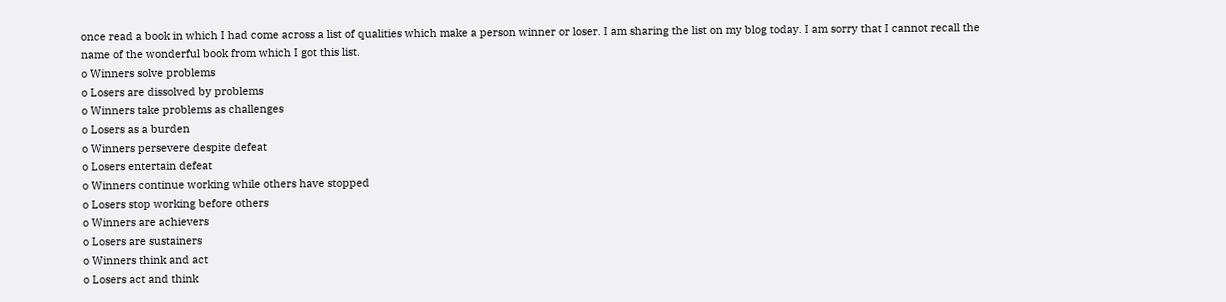once read a book in which I had come across a list of qualities which make a person winner or loser. I am sharing the list on my blog today. I am sorry that I cannot recall the name of the wonderful book from which I got this list.
o Winners solve problems
o Losers are dissolved by problems
o Winners take problems as challenges
o Losers as a burden
o Winners persevere despite defeat
o Losers entertain defeat
o Winners continue working while others have stopped
o Losers stop working before others
o Winners are achievers
o Losers are sustainers
o Winners think and act
o Losers act and think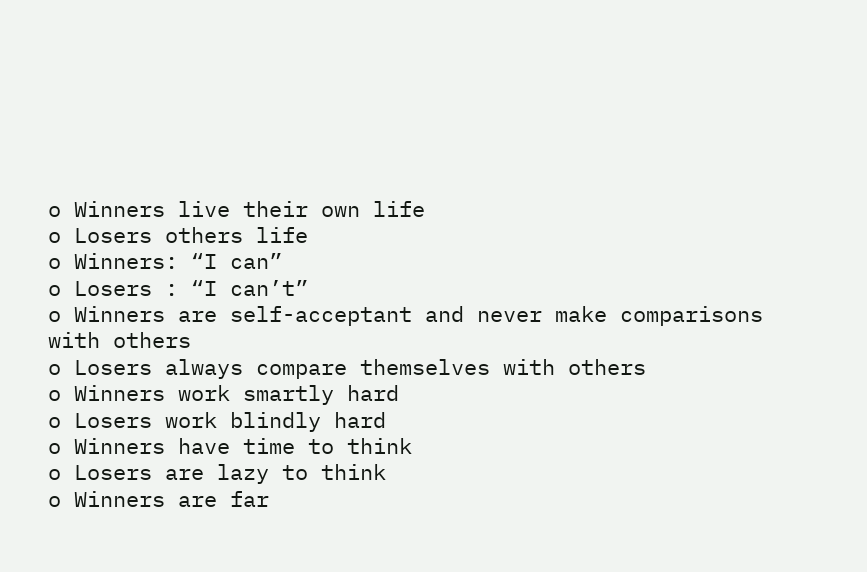o Winners live their own life
o Losers others life
o Winners: “I can”
o Losers : “I can’t”
o Winners are self-acceptant and never make comparisons with others
o Losers always compare themselves with others
o Winners work smartly hard
o Losers work blindly hard
o Winners have time to think
o Losers are lazy to think
o Winners are far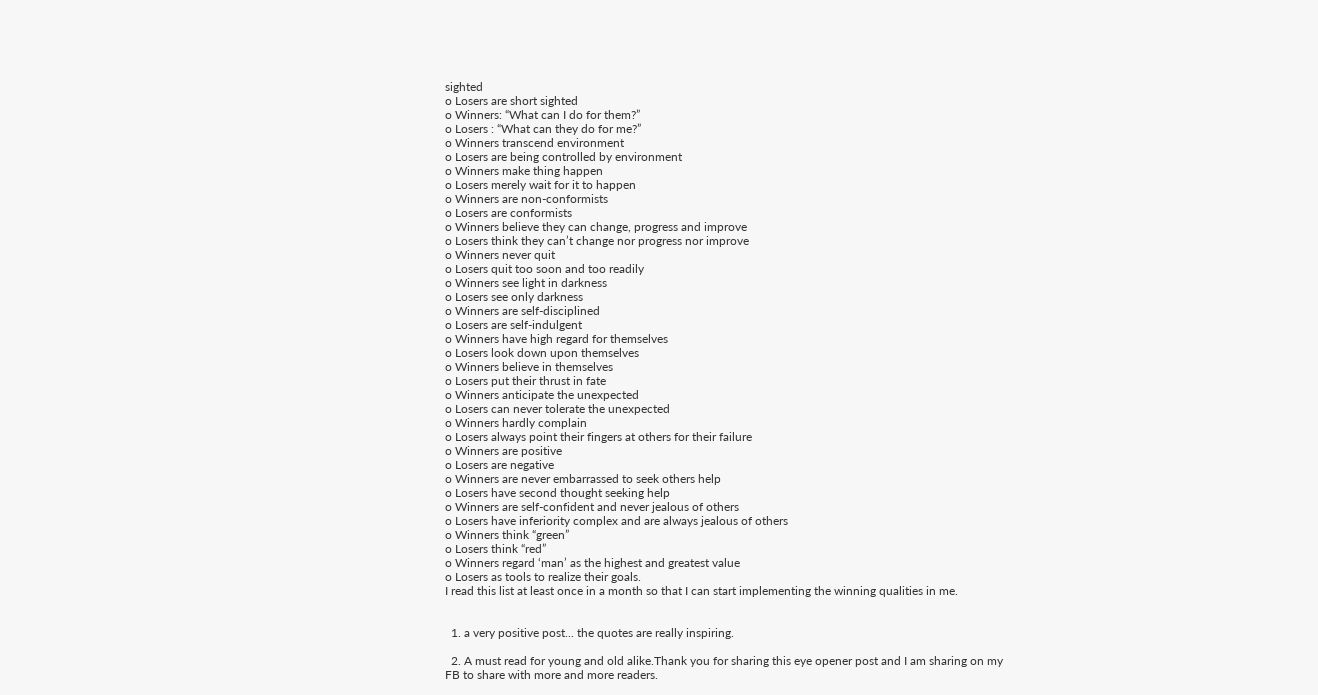sighted
o Losers are short sighted
o Winners: “What can I do for them?”
o Losers : “What can they do for me?”
o Winners transcend environment
o Losers are being controlled by environment
o Winners make thing happen
o Losers merely wait for it to happen
o Winners are non-conformists
o Losers are conformists
o Winners believe they can change, progress and improve
o Losers think they can’t change nor progress nor improve
o Winners never quit
o Losers quit too soon and too readily
o Winners see light in darkness
o Losers see only darkness
o Winners are self-disciplined
o Losers are self-indulgent
o Winners have high regard for themselves
o Losers look down upon themselves
o Winners believe in themselves
o Losers put their thrust in fate
o Winners anticipate the unexpected
o Losers can never tolerate the unexpected
o Winners hardly complain
o Losers always point their fingers at others for their failure
o Winners are positive
o Losers are negative
o Winners are never embarrassed to seek others help
o Losers have second thought seeking help
o Winners are self-confident and never jealous of others
o Losers have inferiority complex and are always jealous of others
o Winners think “green”
o Losers think “red”
o Winners regard ‘man’ as the highest and greatest value
o Losers as tools to realize their goals.
I read this list at least once in a month so that I can start implementing the winning qualities in me.


  1. a very positive post... the quotes are really inspiring.

  2. A must read for young and old alike.Thank you for sharing this eye opener post and I am sharing on my FB to share with more and more readers.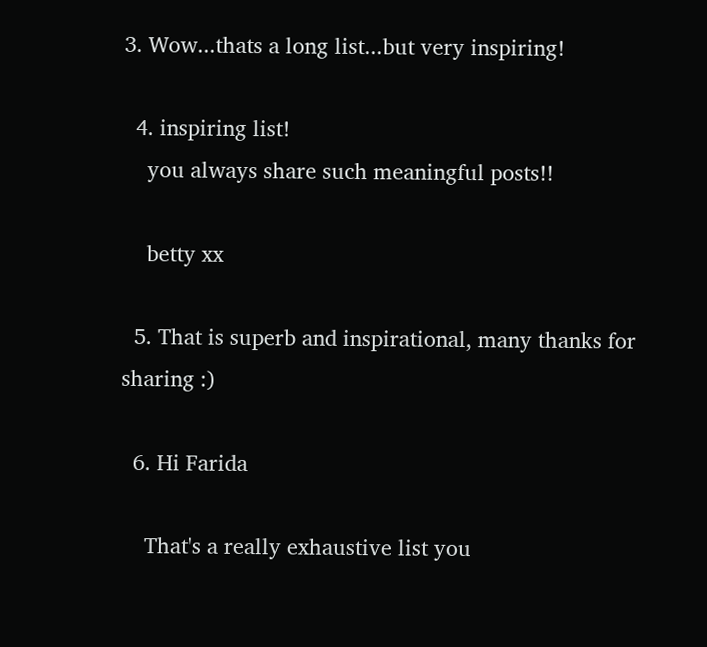3. Wow...thats a long list...but very inspiring!

  4. inspiring list!
    you always share such meaningful posts!!

    betty xx

  5. That is superb and inspirational, many thanks for sharing :)

  6. Hi Farida

    That's a really exhaustive list you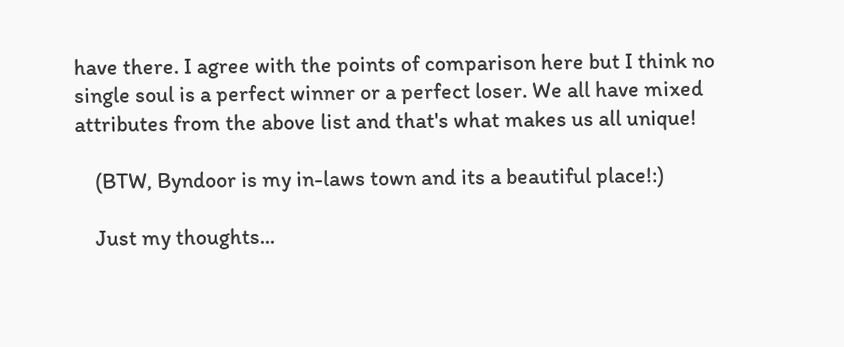have there. I agree with the points of comparison here but I think no single soul is a perfect winner or a perfect loser. We all have mixed attributes from the above list and that's what makes us all unique!

    (BTW, Byndoor is my in-laws town and its a beautiful place!:)

    Just my thoughts...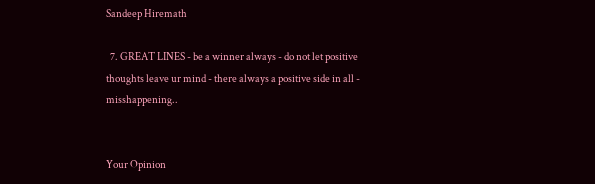Sandeep Hiremath

  7. GREAT LINES - be a winner always - do not let positive thoughts leave ur mind - there always a positive side in all - misshappening..


Your Opinion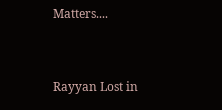Matters....


Rayyan Lost in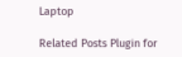Laptop

Related Posts Plugin for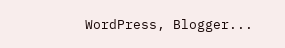WordPress, Blogger...